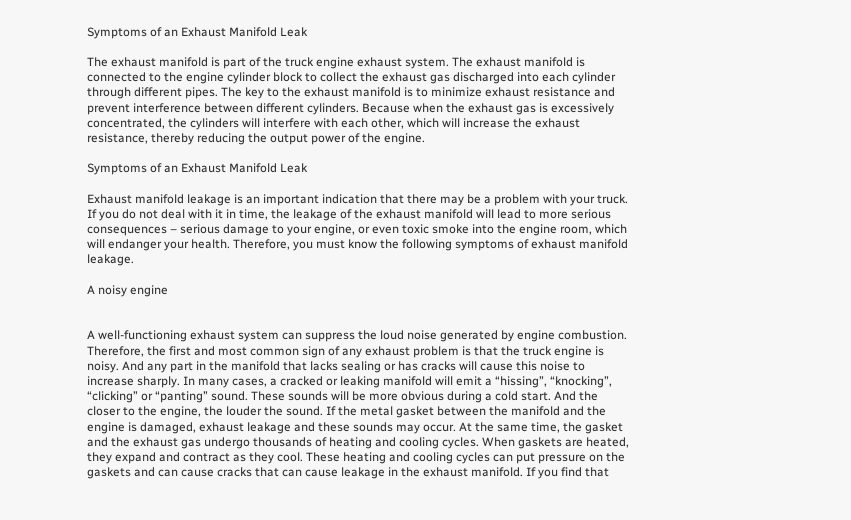Symptoms of an Exhaust Manifold Leak

The exhaust manifold is part of the truck engine exhaust system. The exhaust manifold is connected to the engine cylinder block to collect the exhaust gas discharged into each cylinder through different pipes. The key to the exhaust manifold is to minimize exhaust resistance and prevent interference between different cylinders. Because when the exhaust gas is excessively concentrated, the cylinders will interfere with each other, which will increase the exhaust resistance, thereby reducing the output power of the engine.

Symptoms of an Exhaust Manifold Leak

Exhaust manifold leakage is an important indication that there may be a problem with your truck. If you do not deal with it in time, the leakage of the exhaust manifold will lead to more serious consequences – serious damage to your engine, or even toxic smoke into the engine room, which will endanger your health. Therefore, you must know the following symptoms of exhaust manifold leakage.

A noisy engine


A well-functioning exhaust system can suppress the loud noise generated by engine combustion. Therefore, the first and most common sign of any exhaust problem is that the truck engine is noisy. And any part in the manifold that lacks sealing or has cracks will cause this noise to increase sharply. In many cases, a cracked or leaking manifold will emit a “hissing”, “knocking”, “clicking” or “panting” sound. These sounds will be more obvious during a cold start. And the closer to the engine, the louder the sound. If the metal gasket between the manifold and the engine is damaged, exhaust leakage and these sounds may occur. At the same time, the gasket and the exhaust gas undergo thousands of heating and cooling cycles. When gaskets are heated, they expand and contract as they cool. These heating and cooling cycles can put pressure on the gaskets and can cause cracks that can cause leakage in the exhaust manifold. If you find that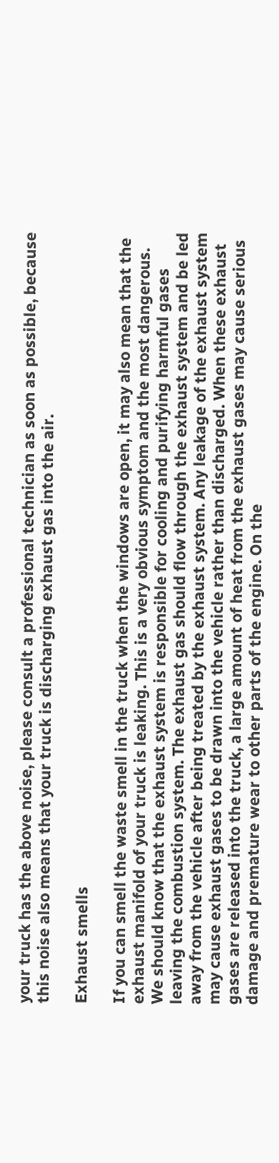your truck has the above noise, please consult a professional technician as soon as possible, because this noise also means that your truck is discharging exhaust gas into the air.

Exhaust smells

If you can smell the waste smell in the truck when the windows are open, it may also mean that the exhaust manifold of your truck is leaking. This is a very obvious symptom and the most dangerous. We should know that the exhaust system is responsible for cooling and purifying harmful gases leaving the combustion system. The exhaust gas should flow through the exhaust system and be led away from the vehicle after being treated by the exhaust system. Any leakage of the exhaust system may cause exhaust gases to be drawn into the vehicle rather than discharged. When these exhaust gases are released into the truck, a large amount of heat from the exhaust gases may cause serious damage and premature wear to other parts of the engine. On the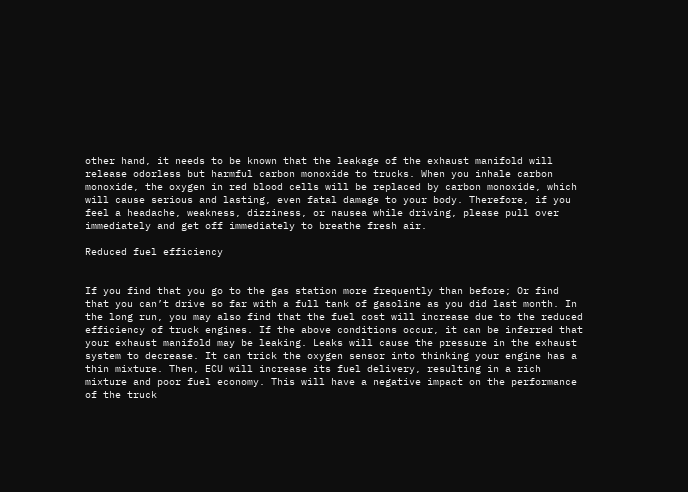other hand, it needs to be known that the leakage of the exhaust manifold will release odorless but harmful carbon monoxide to trucks. When you inhale carbon monoxide, the oxygen in red blood cells will be replaced by carbon monoxide, which will cause serious and lasting, even fatal damage to your body. Therefore, if you feel a headache, weakness, dizziness, or nausea while driving, please pull over immediately and get off immediately to breathe fresh air.

Reduced fuel efficiency


If you find that you go to the gas station more frequently than before; Or find that you can’t drive so far with a full tank of gasoline as you did last month. In the long run, you may also find that the fuel cost will increase due to the reduced efficiency of truck engines. If the above conditions occur, it can be inferred that your exhaust manifold may be leaking. Leaks will cause the pressure in the exhaust system to decrease. It can trick the oxygen sensor into thinking your engine has a thin mixture. Then, ECU will increase its fuel delivery, resulting in a rich mixture and poor fuel economy. This will have a negative impact on the performance of the truck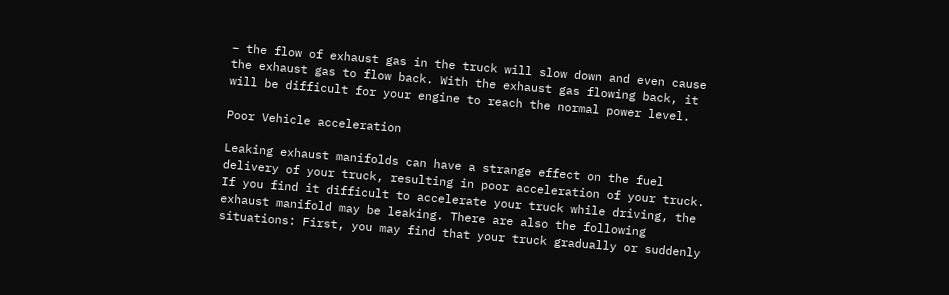– the flow of exhaust gas in the truck will slow down and even cause the exhaust gas to flow back. With the exhaust gas flowing back, it will be difficult for your engine to reach the normal power level.

Poor Vehicle acceleration

Leaking exhaust manifolds can have a strange effect on the fuel delivery of your truck, resulting in poor acceleration of your truck. If you find it difficult to accelerate your truck while driving, the exhaust manifold may be leaking. There are also the following situations: First, you may find that your truck gradually or suddenly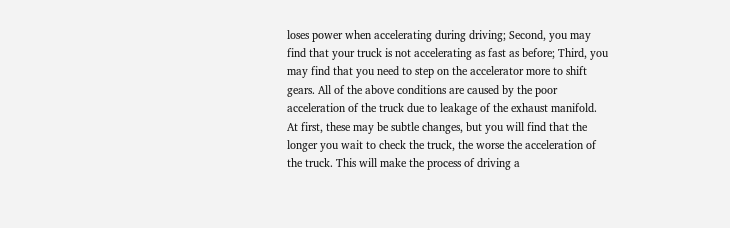loses power when accelerating during driving; Second, you may find that your truck is not accelerating as fast as before; Third, you may find that you need to step on the accelerator more to shift gears. All of the above conditions are caused by the poor acceleration of the truck due to leakage of the exhaust manifold. At first, these may be subtle changes, but you will find that the longer you wait to check the truck, the worse the acceleration of the truck. This will make the process of driving a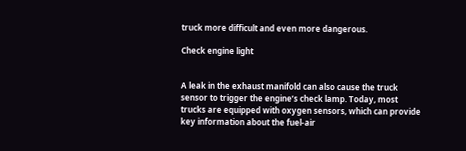truck more difficult and even more dangerous.

Check engine light


A leak in the exhaust manifold can also cause the truck sensor to trigger the engine’s check lamp. Today, most trucks are equipped with oxygen sensors, which can provide key information about the fuel-air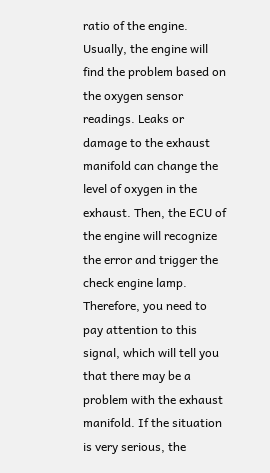ratio of the engine. Usually, the engine will find the problem based on the oxygen sensor readings. Leaks or damage to the exhaust manifold can change the level of oxygen in the exhaust. Then, the ECU of the engine will recognize the error and trigger the check engine lamp. Therefore, you need to pay attention to this signal, which will tell you that there may be a problem with the exhaust manifold. If the situation is very serious, the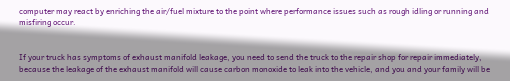computer may react by enriching the air/fuel mixture to the point where performance issues such as rough idling or running and misfiring occur.


If your truck has symptoms of exhaust manifold leakage, you need to send the truck to the repair shop for repair immediately, because the leakage of the exhaust manifold will cause carbon monoxide to leak into the vehicle, and you and your family will be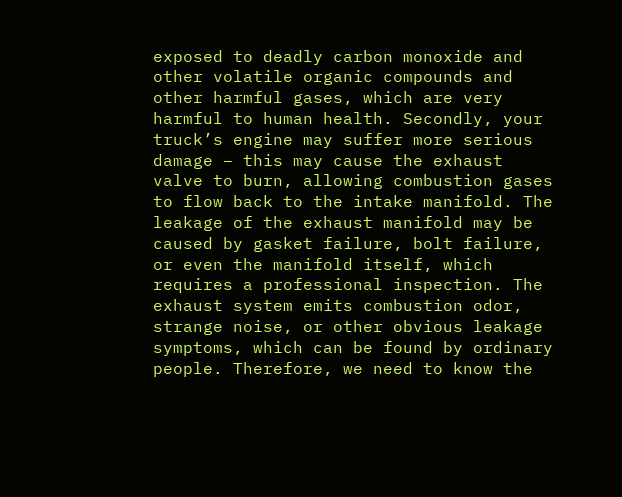exposed to deadly carbon monoxide and other volatile organic compounds and other harmful gases, which are very harmful to human health. Secondly, your truck’s engine may suffer more serious damage – this may cause the exhaust valve to burn, allowing combustion gases to flow back to the intake manifold. The leakage of the exhaust manifold may be caused by gasket failure, bolt failure, or even the manifold itself, which requires a professional inspection. The exhaust system emits combustion odor, strange noise, or other obvious leakage symptoms, which can be found by ordinary people. Therefore, we need to know the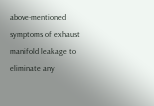above-mentioned symptoms of exhaust manifold leakage to eliminate any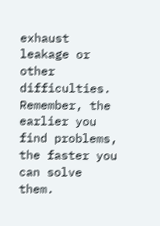exhaust leakage or other difficulties. Remember, the earlier you find problems, the faster you can solve them.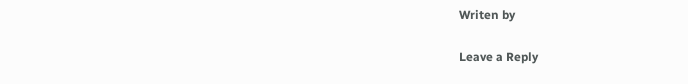Writen by

Leave a Reply